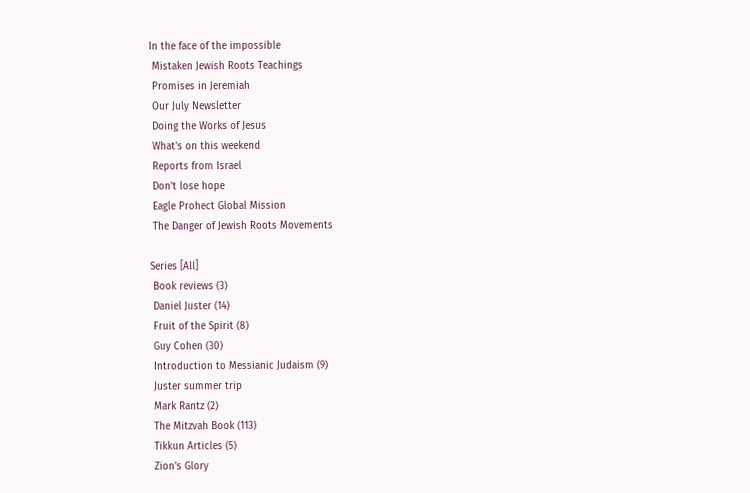In the face of the impossible
 Mistaken Jewish Roots Teachings
 Promises in Jeremiah
 Our July Newsletter
 Doing the Works of Jesus
 What's on this weekend
 Reports from Israel
 Don't lose hope
 Eagle Prohect Global Mission
 The Danger of Jewish Roots Movements

Series [All]
 Book reviews (3)
 Daniel Juster (14)
 Fruit of the Spirit (8)
 Guy Cohen (30)
 Introduction to Messianic Judaism (9)
 Juster summer trip
 Mark Rantz (2)
 The Mitzvah Book (113)
 Tikkun Articles (5)
 Zion's Glory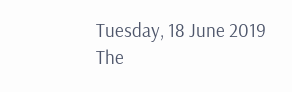Tuesday, 18 June 2019
The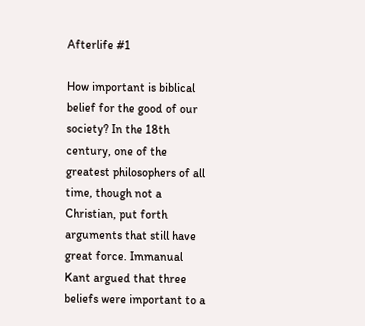Afterlife #1

How important is biblical belief for the good of our society? In the 18th century, one of the greatest philosophers of all time, though not a Christian, put forth arguments that still have great force. Immanual Kant argued that three beliefs were important to a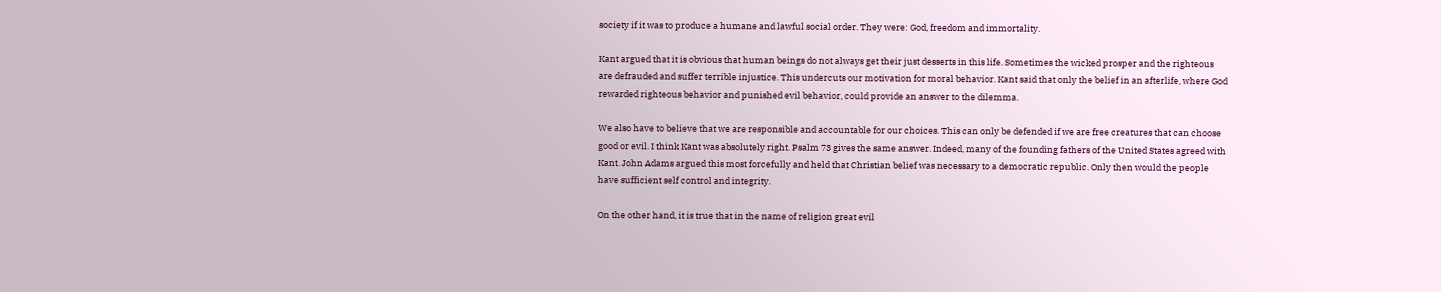society if it was to produce a humane and lawful social order. They were: God, freedom and immortality.

Kant argued that it is obvious that human beings do not always get their just desserts in this life. Sometimes the wicked prosper and the righteous are defrauded and suffer terrible injustice. This undercuts our motivation for moral behavior. Kant said that only the belief in an afterlife, where God rewarded righteous behavior and punished evil behavior, could provide an answer to the dilemma.

We also have to believe that we are responsible and accountable for our choices. This can only be defended if we are free creatures that can choose good or evil. I think Kant was absolutely right. Psalm 73 gives the same answer. Indeed, many of the founding fathers of the United States agreed with Kant. John Adams argued this most forcefully and held that Christian belief was necessary to a democratic republic. Only then would the people have sufficient self control and integrity.

On the other hand, it is true that in the name of religion great evil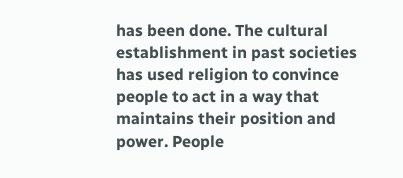has been done. The cultural establishment in past societies has used religion to convince people to act in a way that maintains their position and power. People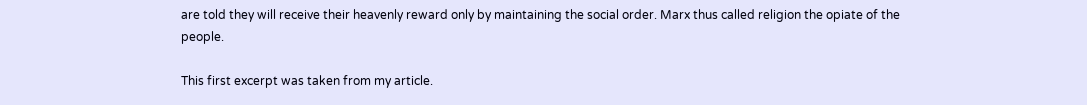are told they will receive their heavenly reward only by maintaining the social order. Marx thus called religion the opiate of the people.

This first excerpt was taken from my article.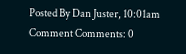Posted By Dan Juster, 10:01am Comment Comments: 0